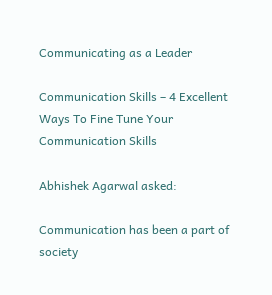Communicating as a Leader

Communication Skills – 4 Excellent Ways To Fine Tune Your Communication Skills

Abhishek Agarwal asked:

Communication has been a part of society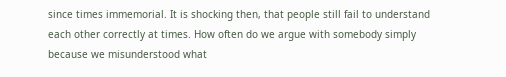since times immemorial. It is shocking then, that people still fail to understand each other correctly at times. How often do we argue with somebody simply because we misunderstood what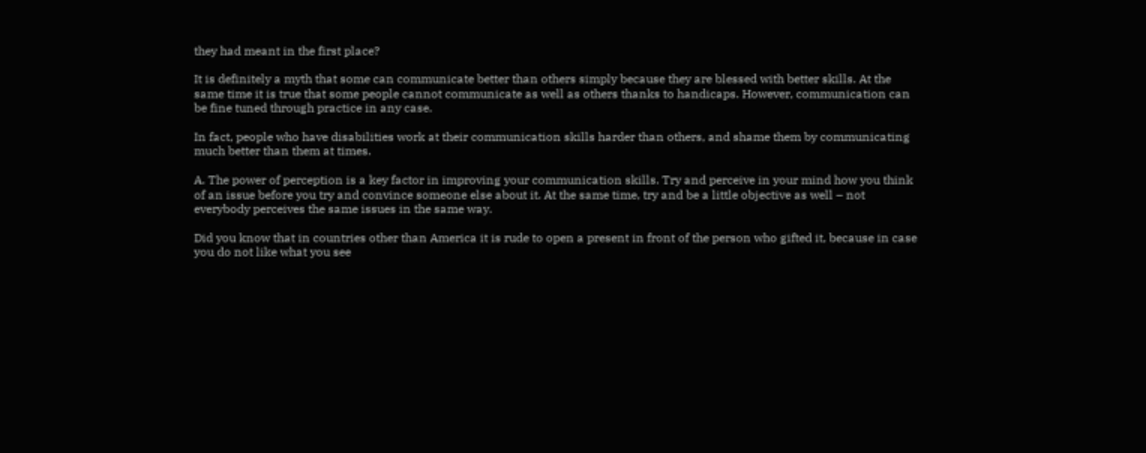they had meant in the first place?

It is definitely a myth that some can communicate better than others simply because they are blessed with better skills. At the same time it is true that some people cannot communicate as well as others thanks to handicaps. However, communication can be fine tuned through practice in any case.

In fact, people who have disabilities work at their communication skills harder than others, and shame them by communicating much better than them at times.

A. The power of perception is a key factor in improving your communication skills. Try and perceive in your mind how you think of an issue before you try and convince someone else about it. At the same time, try and be a little objective as well – not everybody perceives the same issues in the same way.

Did you know that in countries other than America it is rude to open a present in front of the person who gifted it, because in case you do not like what you see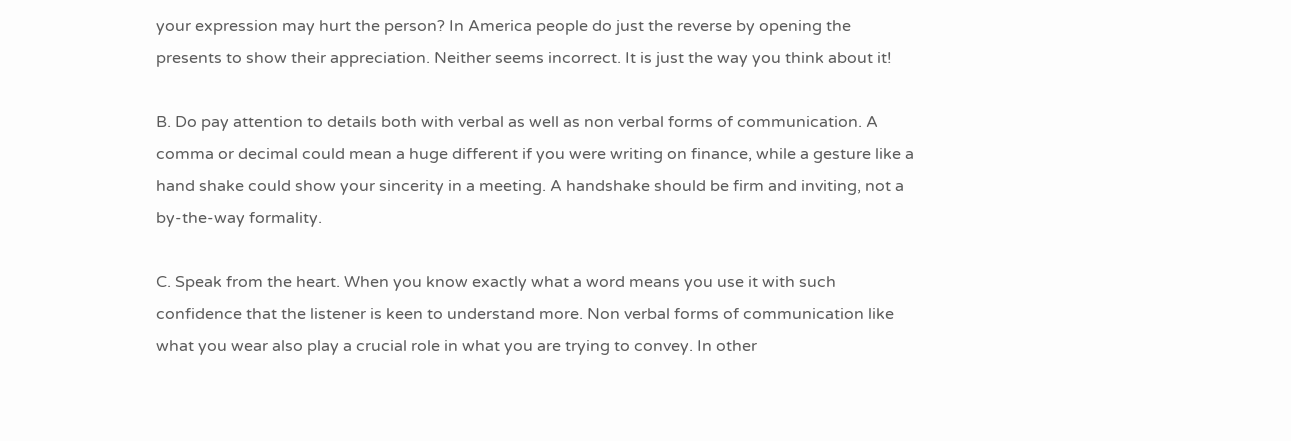your expression may hurt the person? In America people do just the reverse by opening the presents to show their appreciation. Neither seems incorrect. It is just the way you think about it!

B. Do pay attention to details both with verbal as well as non verbal forms of communication. A comma or decimal could mean a huge different if you were writing on finance, while a gesture like a hand shake could show your sincerity in a meeting. A handshake should be firm and inviting, not a by-the-way formality.

C. Speak from the heart. When you know exactly what a word means you use it with such confidence that the listener is keen to understand more. Non verbal forms of communication like what you wear also play a crucial role in what you are trying to convey. In other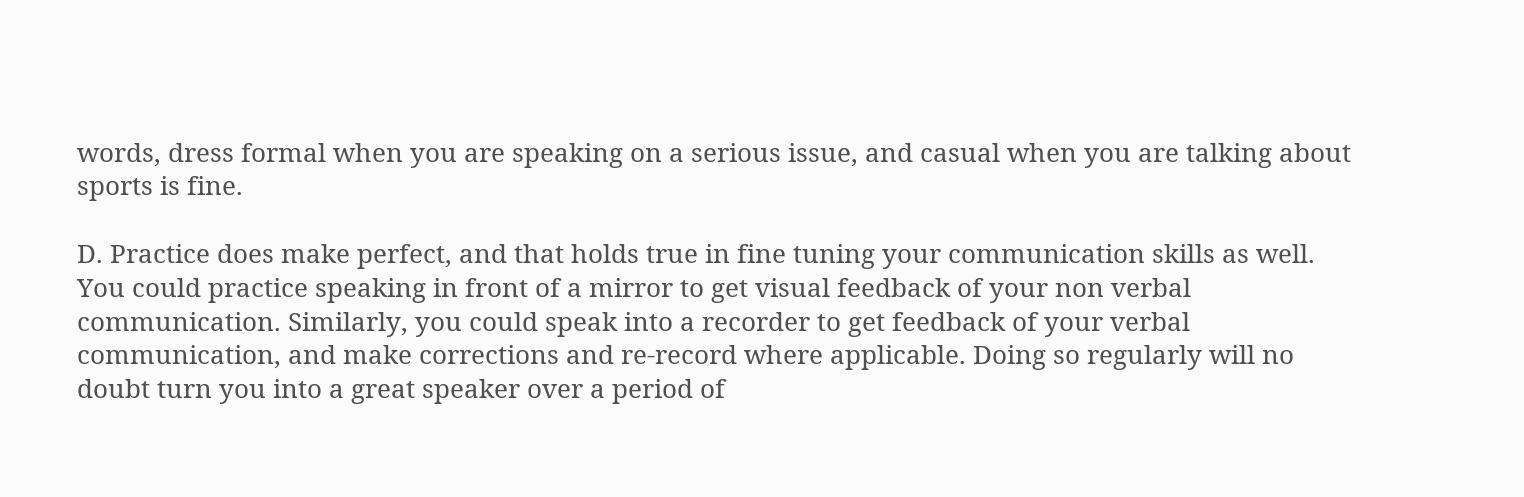words, dress formal when you are speaking on a serious issue, and casual when you are talking about sports is fine.

D. Practice does make perfect, and that holds true in fine tuning your communication skills as well. You could practice speaking in front of a mirror to get visual feedback of your non verbal communication. Similarly, you could speak into a recorder to get feedback of your verbal communication, and make corrections and re-record where applicable. Doing so regularly will no doubt turn you into a great speaker over a period of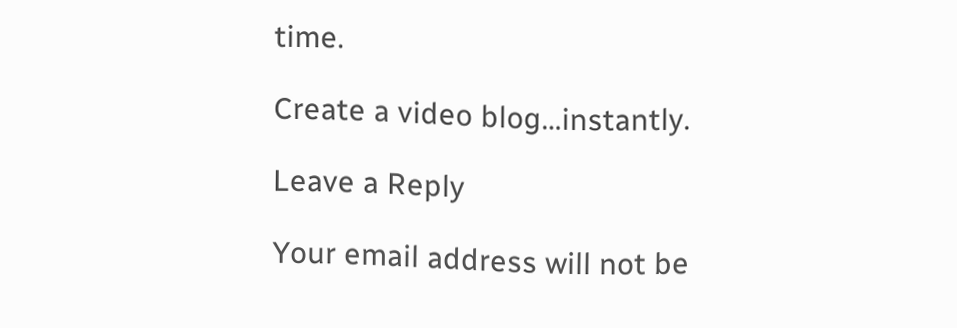time.

Create a video blog…instantly.

Leave a Reply

Your email address will not be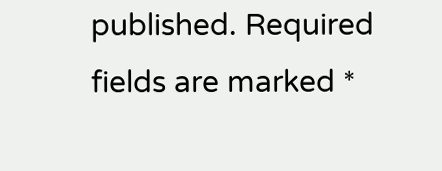published. Required fields are marked *